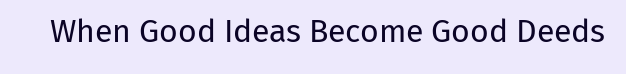When Good Ideas Become Good Deeds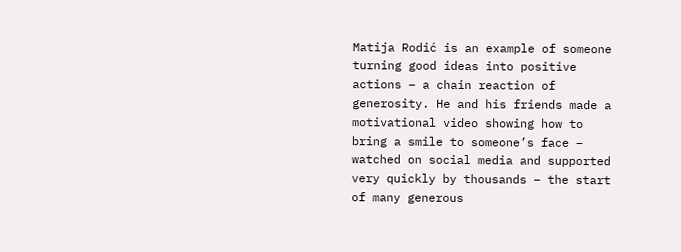Matija Rodić is an example of someone turning good ideas into positive actions – a chain reaction of generosity. He and his friends made a motivational video showing how to bring a smile to someone’s face – watched on social media and supported very quickly by thousands – the start of many generous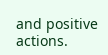and positive actions.